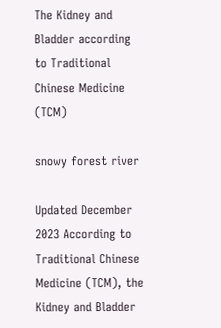The Kidney and Bladder according to Traditional Chinese Medicine (TCM)

snowy forest river

Updated December 2023 According to Traditional Chinese Medicine (TCM), the Kidney and Bladder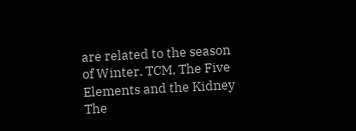are related to the season of Winter. TCM, The Five Elements and the Kidney The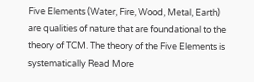Five Elements (Water, Fire, Wood, Metal, Earth) are qualities of nature that are foundational to the theory of TCM. The theory of the Five Elements is systematically Read More